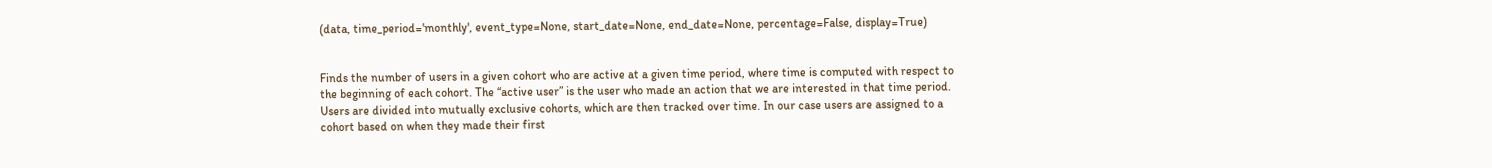(data, time_period='monthly', event_type=None, start_date=None, end_date=None, percentage=False, display=True)


Finds the number of users in a given cohort who are active at a given time period, where time is computed with respect to the beginning of each cohort. The “active user” is the user who made an action that we are interested in that time period. Users are divided into mutually exclusive cohorts, which are then tracked over time. In our case users are assigned to a cohort based on when they made their first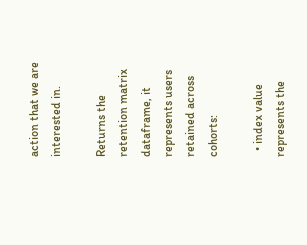action that we are interested in.

Returns the retention matrix dataframe, it represents users retained across cohorts:

  • index value represents the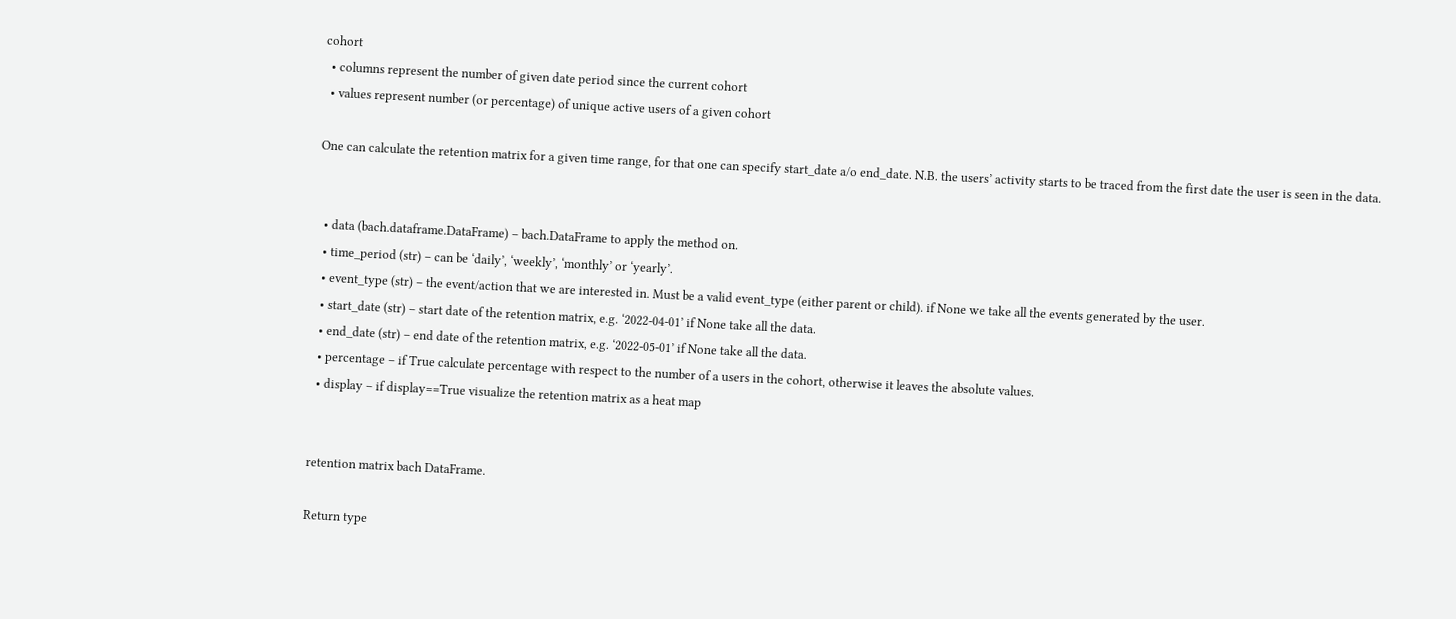cohort
  • columns represent the number of given date period since the current cohort
  • values represent number (or percentage) of unique active users of a given cohort

One can calculate the retention matrix for a given time range, for that one can specify start_date a/o end_date. N.B. the users’ activity starts to be traced from the first date the user is seen in the data.


  • data (bach.dataframe.DataFrame) – bach.DataFrame to apply the method on.
  • time_period (str) – can be ‘daily’, ‘weekly’, ‘monthly’ or ‘yearly’.
  • event_type (str) – the event/action that we are interested in. Must be a valid event_type (either parent or child). if None we take all the events generated by the user.
  • start_date (str) – start date of the retention matrix, e.g. ‘2022-04-01’ if None take all the data.
  • end_date (str) – end date of the retention matrix, e.g. ‘2022-05-01’ if None take all the data.
  • percentage – if True calculate percentage with respect to the number of a users in the cohort, otherwise it leaves the absolute values.
  • display – if display==True visualize the retention matrix as a heat map


retention matrix bach DataFrame.

Return type